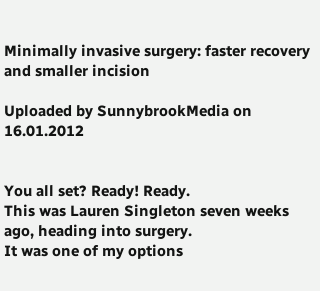Minimally invasive surgery: faster recovery and smaller incision

Uploaded by SunnybrookMedia on 16.01.2012


You all set? Ready! Ready.
This was Lauren Singleton seven weeks ago, heading into surgery.
It was one of my options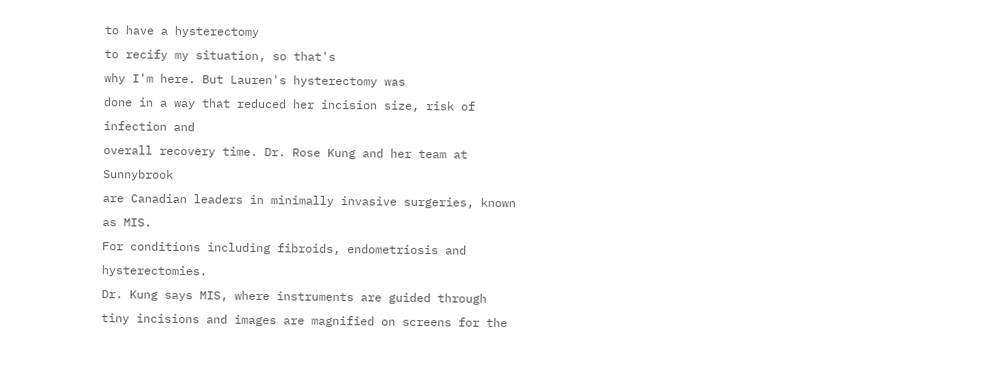to have a hysterectomy
to recify my situation, so that's
why I'm here. But Lauren's hysterectomy was
done in a way that reduced her incision size, risk of infection and
overall recovery time. Dr. Rose Kung and her team at Sunnybrook
are Canadian leaders in minimally invasive surgeries, known as MIS.
For conditions including fibroids, endometriosis and hysterectomies.
Dr. Kung says MIS, where instruments are guided through
tiny incisions and images are magnified on screens for the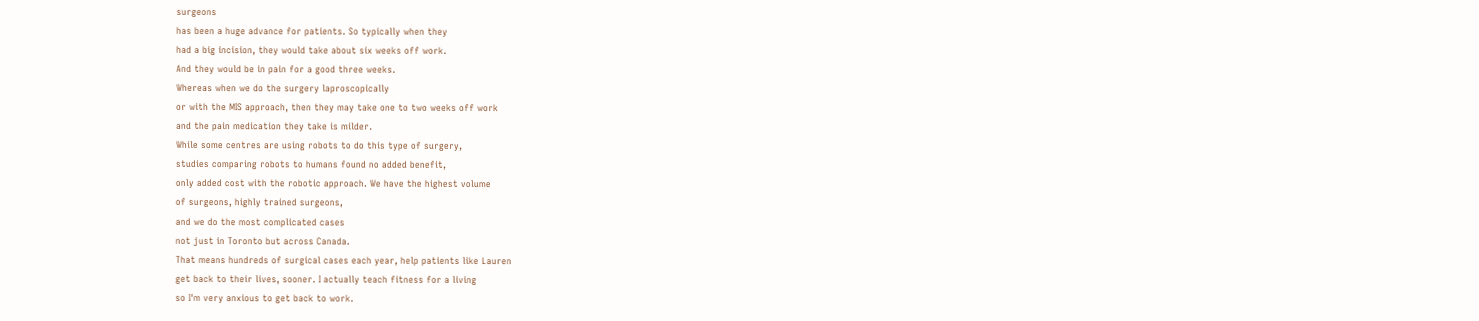surgeons
has been a huge advance for patients. So typically when they
had a big incision, they would take about six weeks off work.
And they would be in pain for a good three weeks.
Whereas when we do the surgery laproscopically
or with the MIS approach, then they may take one to two weeks off work
and the pain medication they take is milder.
While some centres are using robots to do this type of surgery,
studies comparing robots to humans found no added benefit,
only added cost with the robotic approach. We have the highest volume
of surgeons, highly trained surgeons,
and we do the most complicated cases
not just in Toronto but across Canada.
That means hundreds of surgical cases each year, help patients like Lauren
get back to their lives, sooner. I actually teach fitness for a living
so I'm very anxious to get back to work.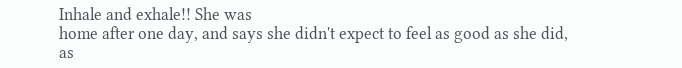Inhale and exhale!! She was
home after one day, and says she didn't expect to feel as good as she did,
as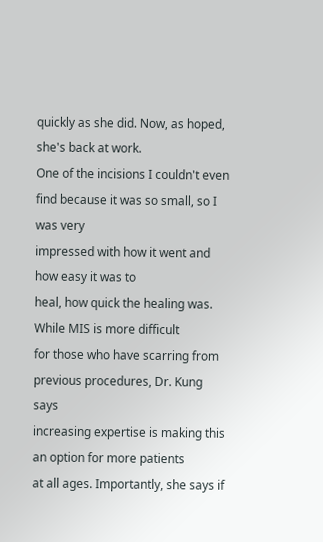quickly as she did. Now, as hoped, she's back at work.
One of the incisions I couldn't even find because it was so small, so I was very
impressed with how it went and how easy it was to
heal, how quick the healing was. While MIS is more difficult
for those who have scarring from previous procedures, Dr. Kung says
increasing expertise is making this an option for more patients
at all ages. Importantly, she says if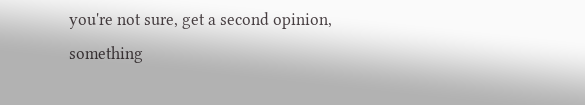you're not sure, get a second opinion,
something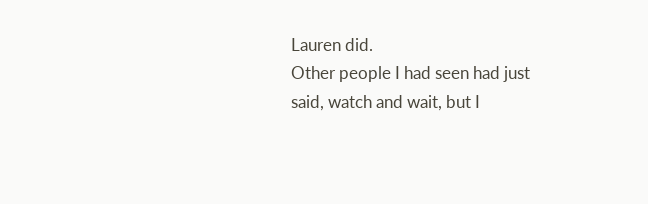Lauren did.
Other people I had seen had just
said, watch and wait, but I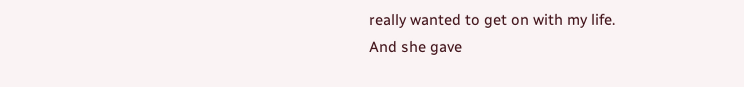really wanted to get on with my life.
And she gave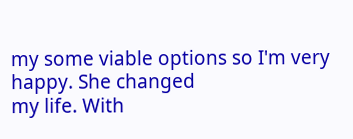my some viable options so I'm very happy. She changed
my life. With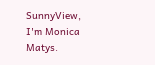SunnyView, I'm Monica Matys.